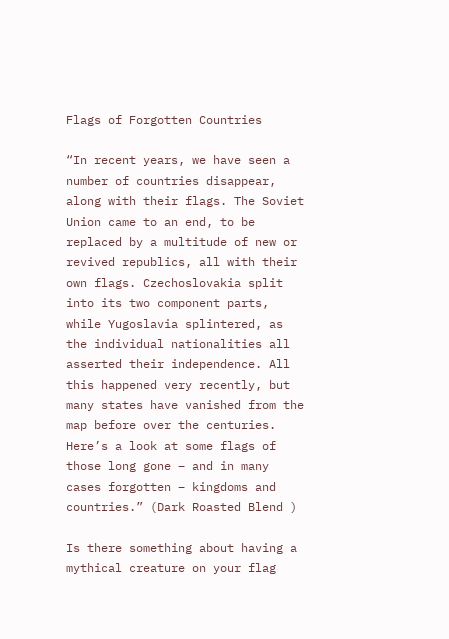Flags of Forgotten Countries

“In recent years, we have seen a number of countries disappear, along with their flags. The Soviet Union came to an end, to be replaced by a multitude of new or revived republics, all with their own flags. Czechoslovakia split into its two component parts, while Yugoslavia splintered, as the individual nationalities all asserted their independence. All this happened very recently, but many states have vanished from the map before over the centuries. Here’s a look at some flags of those long gone – and in many cases forgotten – kingdoms and countries.” (Dark Roasted Blend )

Is there something about having a mythical creature on your flag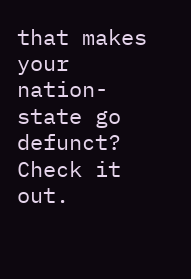that makes your nation-state go defunct? Check it out.